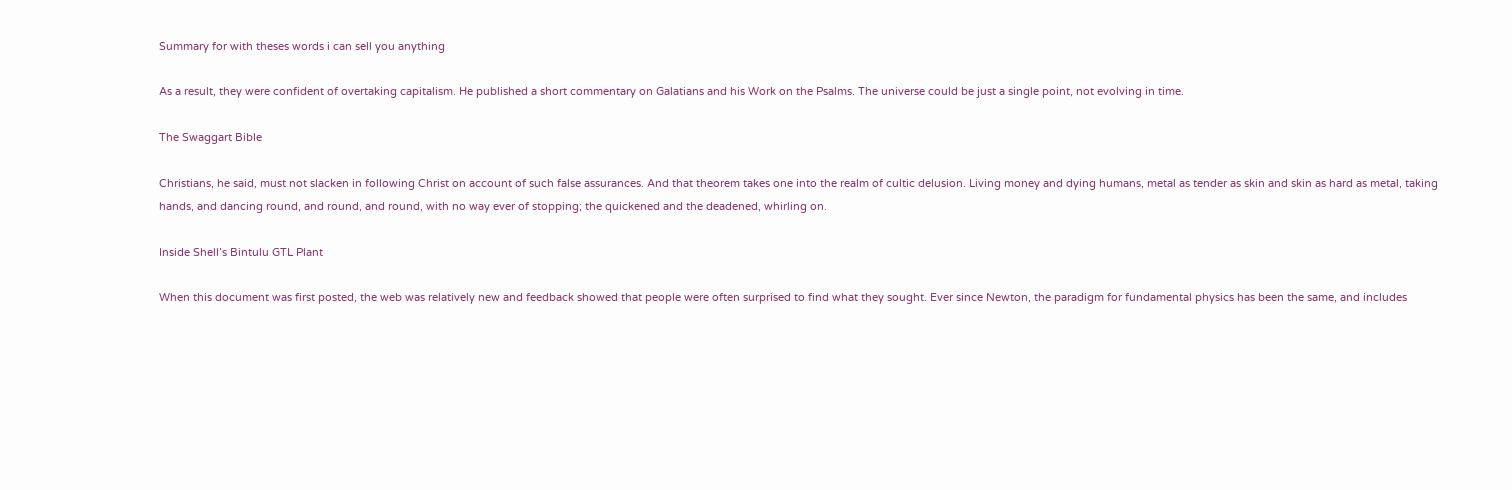Summary for with theses words i can sell you anything

As a result, they were confident of overtaking capitalism. He published a short commentary on Galatians and his Work on the Psalms. The universe could be just a single point, not evolving in time.

The Swaggart Bible

Christians, he said, must not slacken in following Christ on account of such false assurances. And that theorem takes one into the realm of cultic delusion. Living money and dying humans, metal as tender as skin and skin as hard as metal, taking hands, and dancing round, and round, and round, with no way ever of stopping; the quickened and the deadened, whirling on.

Inside Shell’s Bintulu GTL Plant

When this document was first posted, the web was relatively new and feedback showed that people were often surprised to find what they sought. Ever since Newton, the paradigm for fundamental physics has been the same, and includes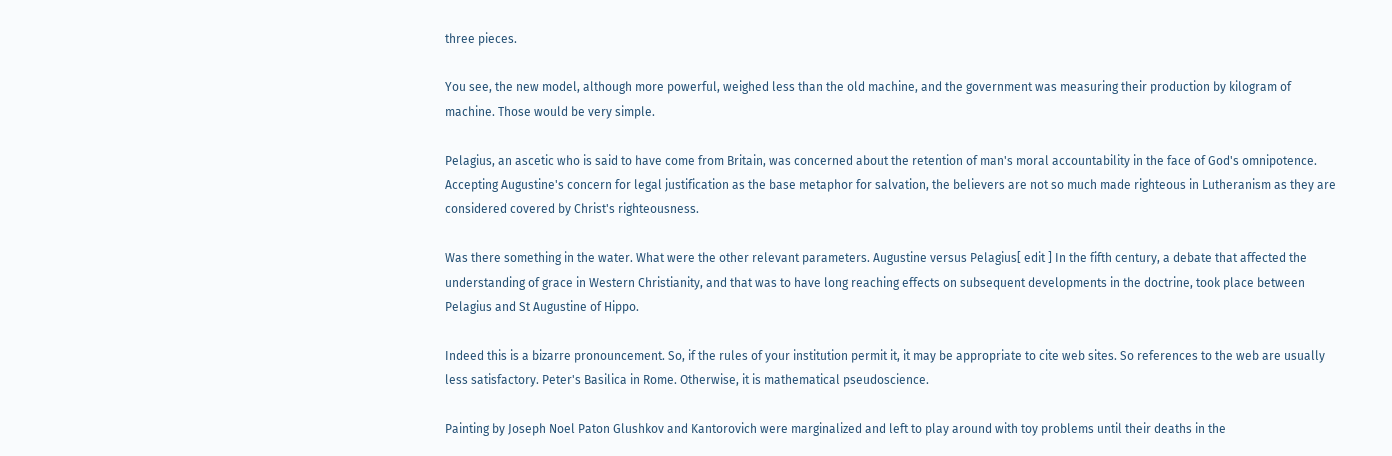three pieces.

You see, the new model, although more powerful, weighed less than the old machine, and the government was measuring their production by kilogram of machine. Those would be very simple.

Pelagius, an ascetic who is said to have come from Britain, was concerned about the retention of man's moral accountability in the face of God's omnipotence. Accepting Augustine's concern for legal justification as the base metaphor for salvation, the believers are not so much made righteous in Lutheranism as they are considered covered by Christ's righteousness.

Was there something in the water. What were the other relevant parameters. Augustine versus Pelagius[ edit ] In the fifth century, a debate that affected the understanding of grace in Western Christianity, and that was to have long reaching effects on subsequent developments in the doctrine, took place between Pelagius and St Augustine of Hippo.

Indeed this is a bizarre pronouncement. So, if the rules of your institution permit it, it may be appropriate to cite web sites. So references to the web are usually less satisfactory. Peter's Basilica in Rome. Otherwise, it is mathematical pseudoscience.

Painting by Joseph Noel Paton Glushkov and Kantorovich were marginalized and left to play around with toy problems until their deaths in the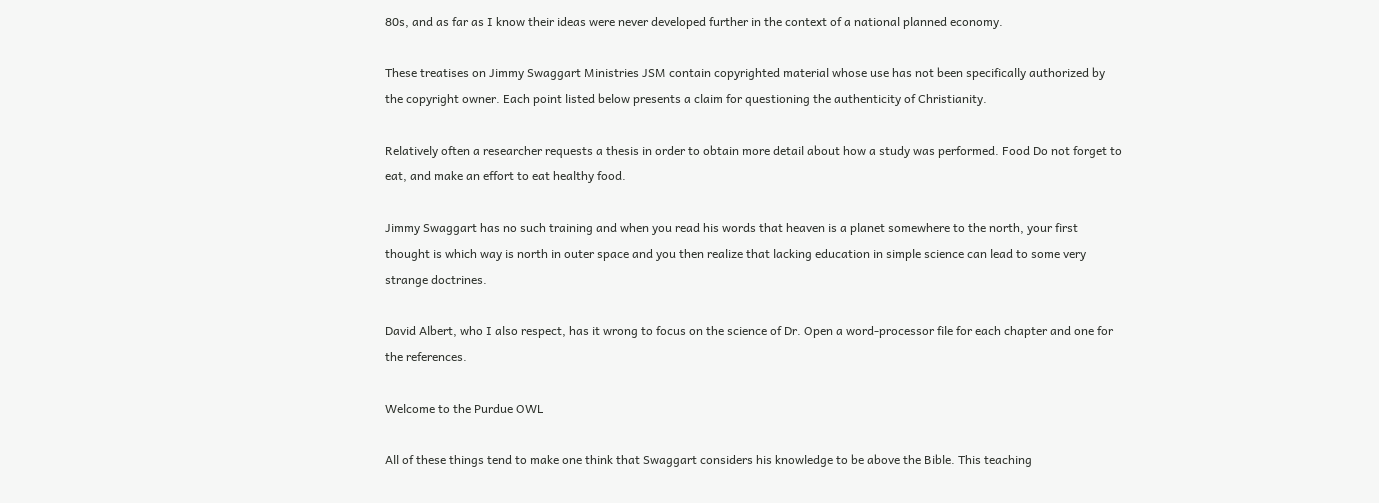80s, and as far as I know their ideas were never developed further in the context of a national planned economy.

These treatises on Jimmy Swaggart Ministries JSM contain copyrighted material whose use has not been specifically authorized by the copyright owner. Each point listed below presents a claim for questioning the authenticity of Christianity.

Relatively often a researcher requests a thesis in order to obtain more detail about how a study was performed. Food Do not forget to eat, and make an effort to eat healthy food.

Jimmy Swaggart has no such training and when you read his words that heaven is a planet somewhere to the north, your first thought is which way is north in outer space and you then realize that lacking education in simple science can lead to some very strange doctrines.

David Albert, who I also respect, has it wrong to focus on the science of Dr. Open a word-processor file for each chapter and one for the references.

Welcome to the Purdue OWL

All of these things tend to make one think that Swaggart considers his knowledge to be above the Bible. This teaching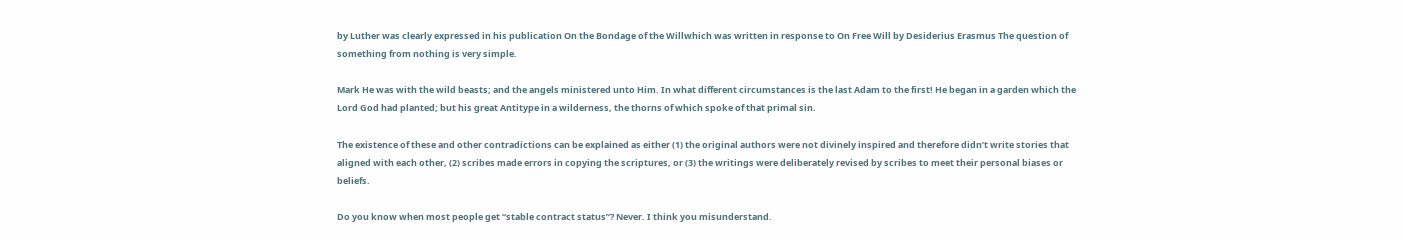by Luther was clearly expressed in his publication On the Bondage of the Willwhich was written in response to On Free Will by Desiderius Erasmus The question of something from nothing is very simple.

Mark He was with the wild beasts; and the angels ministered unto Him. In what different circumstances is the last Adam to the first! He began in a garden which the Lord God had planted; but his great Antitype in a wilderness, the thorns of which spoke of that primal sin.

The existence of these and other contradictions can be explained as either (1) the original authors were not divinely inspired and therefore didn’t write stories that aligned with each other, (2) scribes made errors in copying the scriptures, or (3) the writings were deliberately revised by scribes to meet their personal biases or beliefs.

Do you know when most people get “stable contract status”? Never. I think you misunderstand.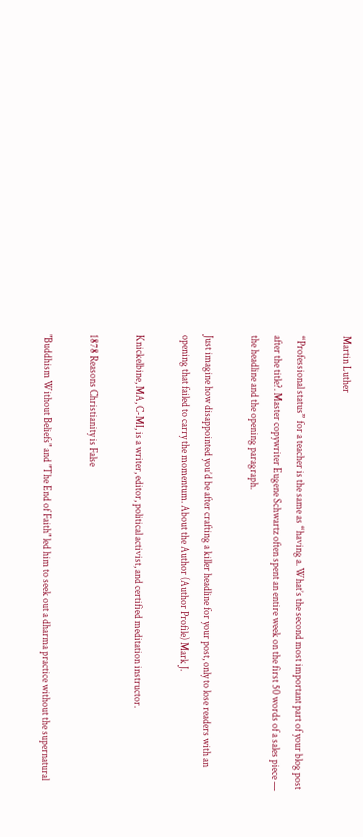Martin Luther

“Professional status” for a teacher is the same as “having a. What’s the second most important part of your blog post after the title?. Master copywriter Eugene Schwartz often spent an entire week on the first 50 words of a sales piece — the headline and the opening paragraph.

Just imagine how disappointed you’d be after crafting a killer headline for your post, only to lose readers with an opening that failed to carry the momentum. About the Author (Author Profile) Mark J.

Knickelbine, MA, C-MI, is a writer, editor, political activist, and certified meditation instructor.

1878 Reasons Christianity is False

"Buddhism Without Beliefs" and "The End of Faith" led him to seek out a dharma practice without the supernatural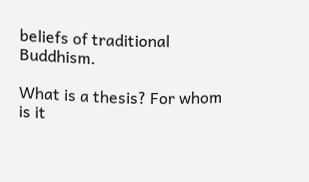beliefs of traditional Buddhism.

What is a thesis? For whom is it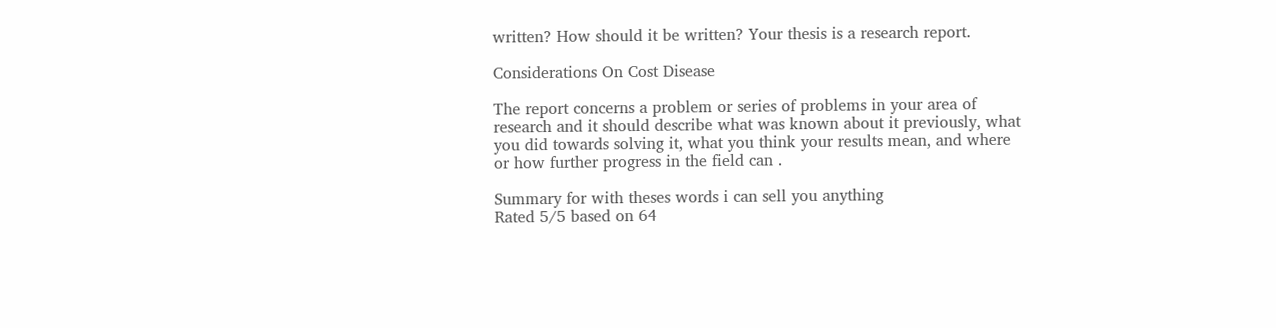written? How should it be written? Your thesis is a research report.

Considerations On Cost Disease

The report concerns a problem or series of problems in your area of research and it should describe what was known about it previously, what you did towards solving it, what you think your results mean, and where or how further progress in the field can .

Summary for with theses words i can sell you anything
Rated 5/5 based on 64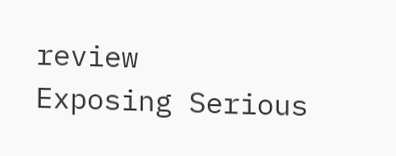review
Exposing Serious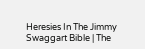Heresies In The Jimmy Swaggart Bible | The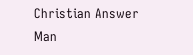Christian Answer Man